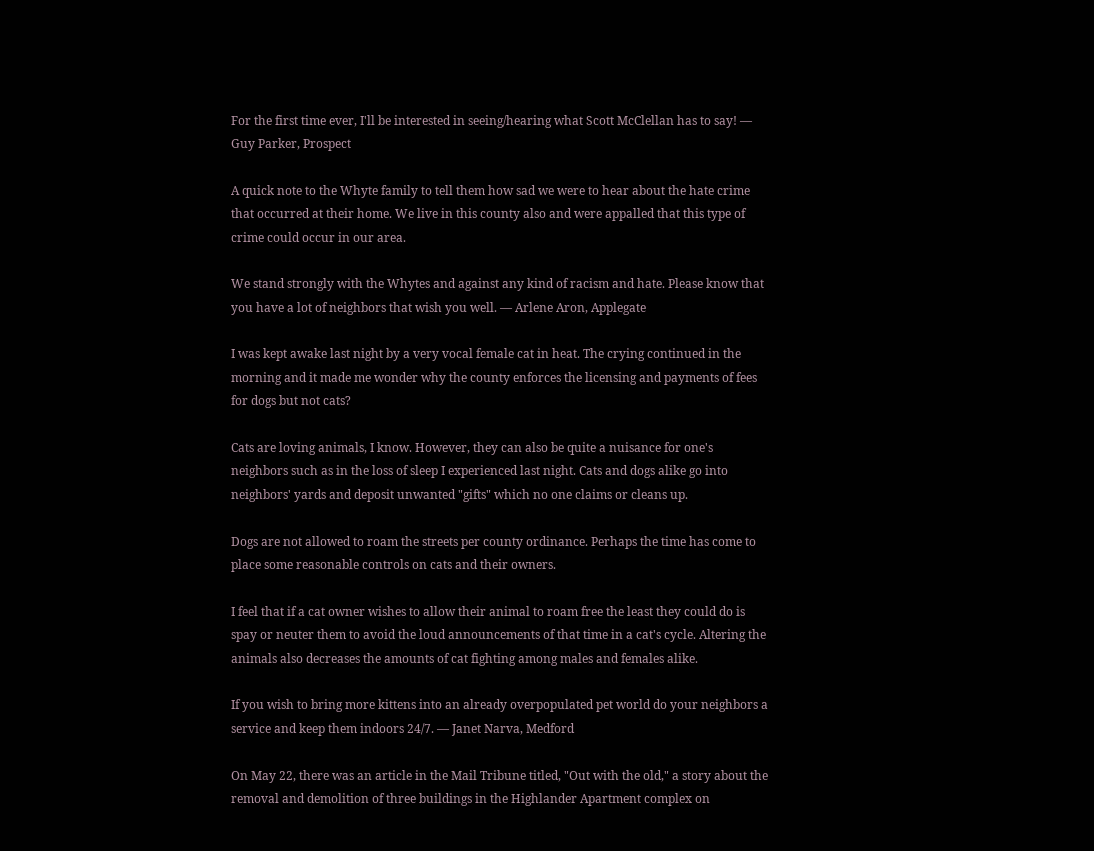For the first time ever, I'll be interested in seeing/hearing what Scott McClellan has to say! — Guy Parker, Prospect

A quick note to the Whyte family to tell them how sad we were to hear about the hate crime that occurred at their home. We live in this county also and were appalled that this type of crime could occur in our area.

We stand strongly with the Whytes and against any kind of racism and hate. Please know that you have a lot of neighbors that wish you well. — Arlene Aron, Applegate

I was kept awake last night by a very vocal female cat in heat. The crying continued in the morning and it made me wonder why the county enforces the licensing and payments of fees for dogs but not cats?

Cats are loving animals, I know. However, they can also be quite a nuisance for one's neighbors such as in the loss of sleep I experienced last night. Cats and dogs alike go into neighbors' yards and deposit unwanted "gifts" which no one claims or cleans up.

Dogs are not allowed to roam the streets per county ordinance. Perhaps the time has come to place some reasonable controls on cats and their owners.

I feel that if a cat owner wishes to allow their animal to roam free the least they could do is spay or neuter them to avoid the loud announcements of that time in a cat's cycle. Altering the animals also decreases the amounts of cat fighting among males and females alike.

If you wish to bring more kittens into an already overpopulated pet world do your neighbors a service and keep them indoors 24/7. — Janet Narva, Medford

On May 22, there was an article in the Mail Tribune titled, "Out with the old," a story about the removal and demolition of three buildings in the Highlander Apartment complex on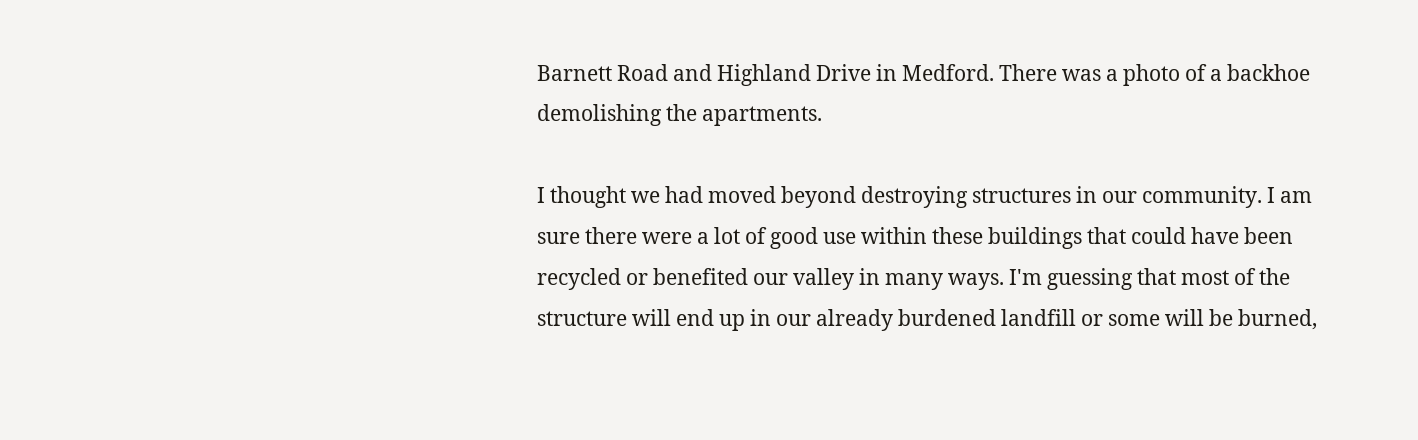Barnett Road and Highland Drive in Medford. There was a photo of a backhoe demolishing the apartments.

I thought we had moved beyond destroying structures in our community. I am sure there were a lot of good use within these buildings that could have been recycled or benefited our valley in many ways. I'm guessing that most of the structure will end up in our already burdened landfill or some will be burned,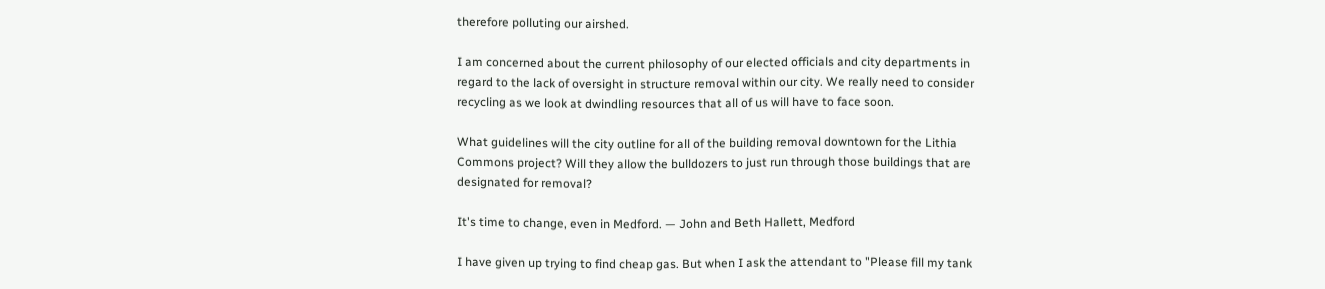therefore polluting our airshed.

I am concerned about the current philosophy of our elected officials and city departments in regard to the lack of oversight in structure removal within our city. We really need to consider recycling as we look at dwindling resources that all of us will have to face soon.

What guidelines will the city outline for all of the building removal downtown for the Lithia Commons project? Will they allow the bulldozers to just run through those buildings that are designated for removal?

It's time to change, even in Medford. — John and Beth Hallett, Medford

I have given up trying to find cheap gas. But when I ask the attendant to "Please fill my tank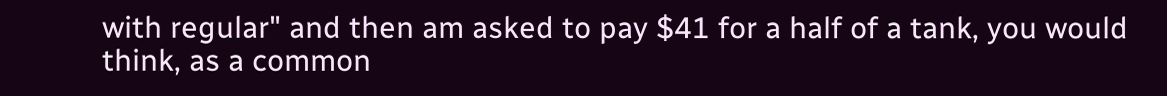with regular" and then am asked to pay $41 for a half of a tank, you would think, as a common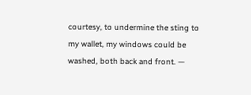courtesy, to undermine the sting to my wallet, my windows could be washed, both back and front. —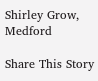Shirley Grow, Medford

Share This Story